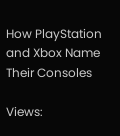How PlayStation and Xbox Name Their Consoles

Views: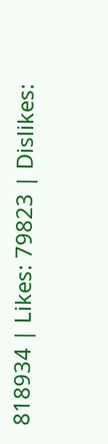818934 | Likes: 79823 | Dislikes: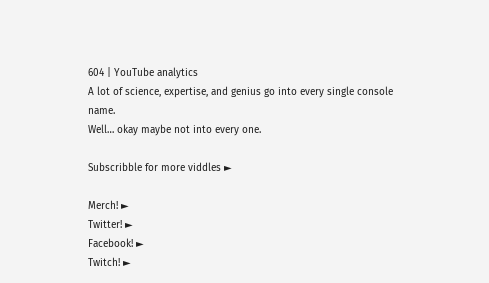604 | YouTube analytics
A lot of science, expertise, and genius go into every single console name.
Well… okay maybe not into every one.

Subscribble for more viddles ►

Merch! ►
Twitter! ►
Facebook! ►
Twitch! ►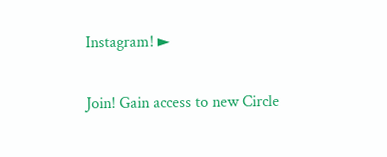Instagram! ►

Join! Gain access to new Circle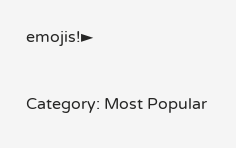emojis!►


Category: Most Popular